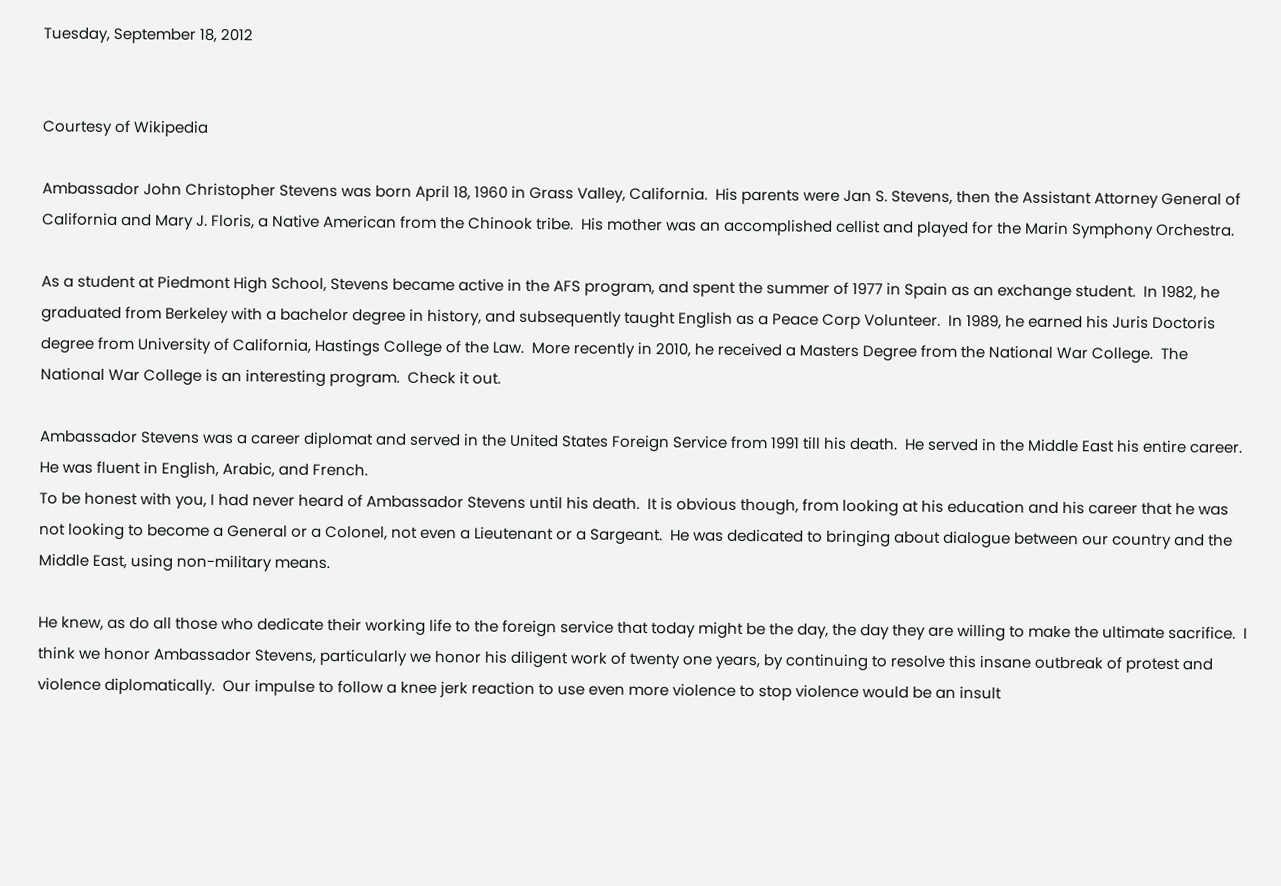Tuesday, September 18, 2012


Courtesy of Wikipedia

Ambassador John Christopher Stevens was born April 18, 1960 in Grass Valley, California.  His parents were Jan S. Stevens, then the Assistant Attorney General of California and Mary J. Floris, a Native American from the Chinook tribe.  His mother was an accomplished cellist and played for the Marin Symphony Orchestra.

As a student at Piedmont High School, Stevens became active in the AFS program, and spent the summer of 1977 in Spain as an exchange student.  In 1982, he graduated from Berkeley with a bachelor degree in history, and subsequently taught English as a Peace Corp Volunteer.  In 1989, he earned his Juris Doctoris degree from University of California, Hastings College of the Law.  More recently in 2010, he received a Masters Degree from the National War College.  The National War College is an interesting program.  Check it out.

Ambassador Stevens was a career diplomat and served in the United States Foreign Service from 1991 till his death.  He served in the Middle East his entire career.  He was fluent in English, Arabic, and French.
To be honest with you, I had never heard of Ambassador Stevens until his death.  It is obvious though, from looking at his education and his career that he was not looking to become a General or a Colonel, not even a Lieutenant or a Sargeant.  He was dedicated to bringing about dialogue between our country and the Middle East, using non-military means.

He knew, as do all those who dedicate their working life to the foreign service that today might be the day, the day they are willing to make the ultimate sacrifice.  I think we honor Ambassador Stevens, particularly we honor his diligent work of twenty one years, by continuing to resolve this insane outbreak of protest and violence diplomatically.  Our impulse to follow a knee jerk reaction to use even more violence to stop violence would be an insult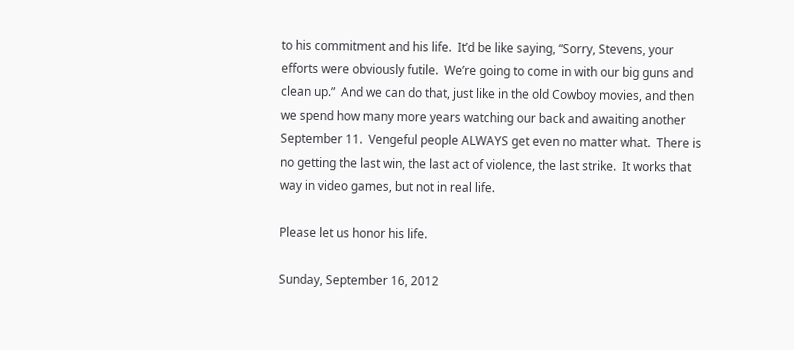to his commitment and his life.  It’d be like saying, “Sorry, Stevens, your efforts were obviously futile.  We’re going to come in with our big guns and clean up.”  And we can do that, just like in the old Cowboy movies, and then we spend how many more years watching our back and awaiting another September 11.  Vengeful people ALWAYS get even no matter what.  There is no getting the last win, the last act of violence, the last strike.  It works that way in video games, but not in real life.

Please let us honor his life.

Sunday, September 16, 2012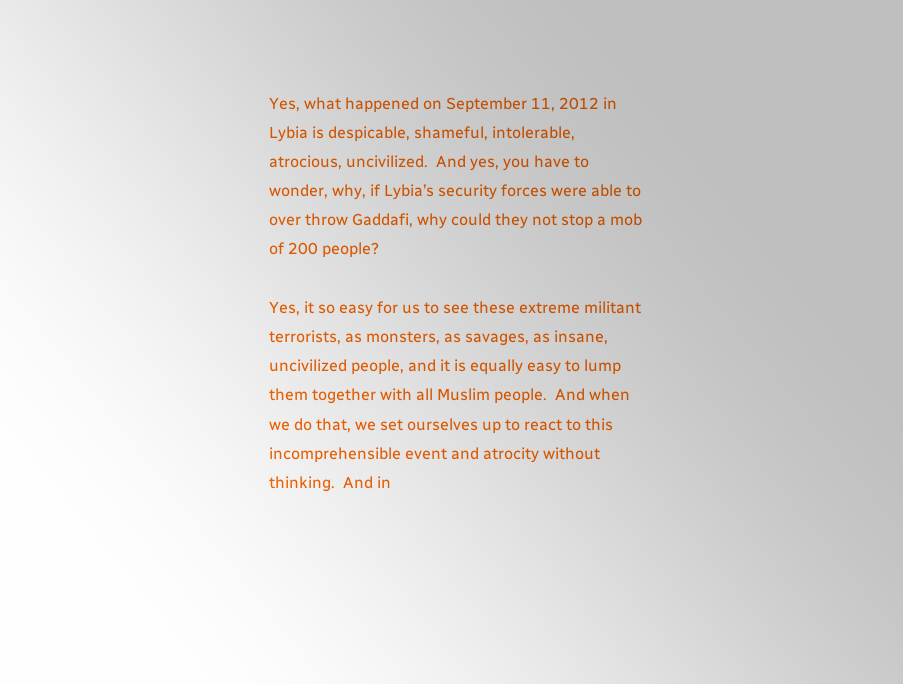Yes, what happened on September 11, 2012 in Lybia is despicable, shameful, intolerable, atrocious, uncivilized.  And yes, you have to wonder, why, if Lybia’s security forces were able to over throw Gaddafi, why could they not stop a mob of 200 people?

Yes, it so easy for us to see these extreme militant terrorists, as monsters, as savages, as insane, uncivilized people, and it is equally easy to lump them together with all Muslim people.  And when we do that, we set ourselves up to react to this incomprehensible event and atrocity without thinking.  And in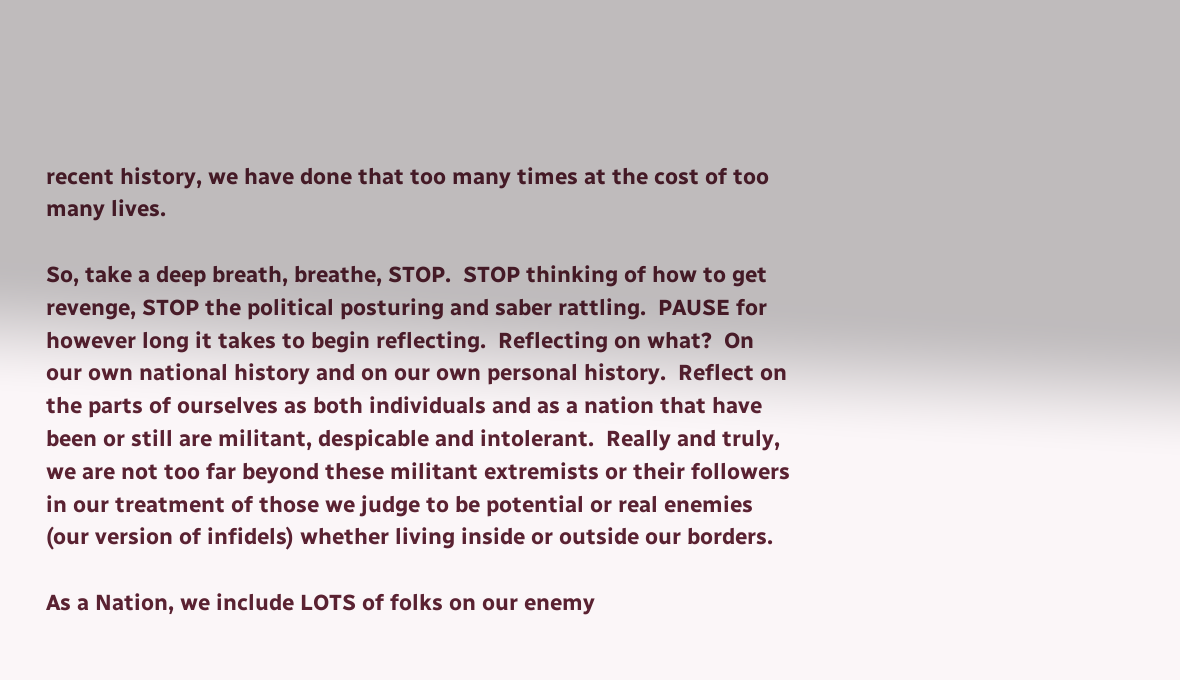recent history, we have done that too many times at the cost of too many lives.

So, take a deep breath, breathe, STOP.  STOP thinking of how to get revenge, STOP the political posturing and saber rattling.  PAUSE for however long it takes to begin reflecting.  Reflecting on what?  On our own national history and on our own personal history.  Reflect on the parts of ourselves as both individuals and as a nation that have been or still are militant, despicable and intolerant.  Really and truly, we are not too far beyond these militant extremists or their followers in our treatment of those we judge to be potential or real enemies (our version of infidels) whether living inside or outside our borders.

As a Nation, we include LOTS of folks on our enemy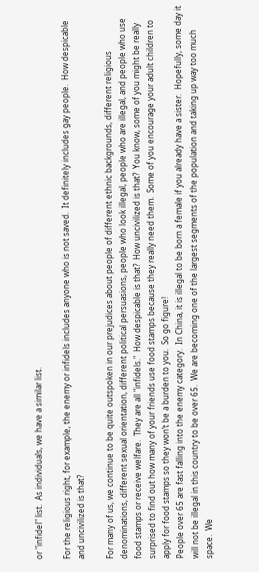or "infidel" list.  As individuals, we have a similar list.

For the religious right, for example, the enemy or infidels includes anyone who is not saved.  It definitely includes gay people.  How despicable and uncivilized is that?

For many of us, we continue to be quite outspoken in our prejudices about people of different ethnic backgrounds, different religious denominations, different sexual orientation, different political persuasions, people who look illegal, people who are illegal, and people who use food stamps or receive welfare.  They are all "infidels."  How despicable is that?  How uncivilized is that?  You know, some of you might be really surprised to find out how many of your friends use food stamps because they really need them.  Some of you encourage your adult children to apply for food stamps so they won’t be a burden to you.  So go figure!
People over 65 are fast falling into the enemy category.  In China, it is illegal to be born a female if you already have a sister.  Hopefully, some day it will not be illegal in this country to be over 65.  We are becoming one of the largest segments of the population and taking up way too much space.  We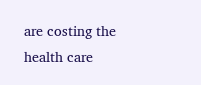are costing the health care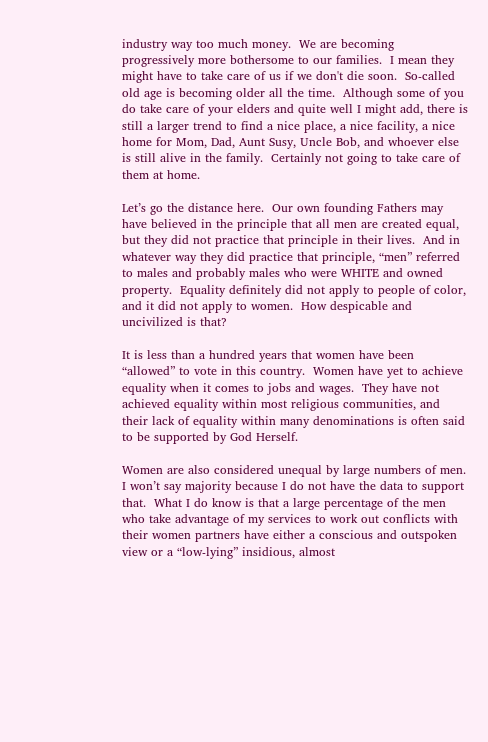industry way too much money.  We are becoming progressively more bothersome to our families.  I mean they might have to take care of us if we don't die soon.  So-called old age is becoming older all the time.  Although some of you do take care of your elders and quite well I might add, there is still a larger trend to find a nice place, a nice facility, a nice home for Mom, Dad, Aunt Susy, Uncle Bob, and whoever else is still alive in the family.  Certainly not going to take care of them at home.

Let’s go the distance here.  Our own founding Fathers may have believed in the principle that all men are created equal, but they did not practice that principle in their lives.  And in whatever way they did practice that principle, “men” referred to males and probably males who were WHITE and owned property.  Equality definitely did not apply to people of color, and it did not apply to women.  How despicable and uncivilized is that?

It is less than a hundred years that women have been “allowed” to vote in this country.  Women have yet to achieve equality when it comes to jobs and wages.  They have not achieved equality within most religious communities, and their lack of equality within many denominations is often said to be supported by God Herself.

Women are also considered unequal by large numbers of men.  I won’t say majority because I do not have the data to support that.  What I do know is that a large percentage of the men who take advantage of my services to work out conflicts with their women partners have either a conscious and outspoken view or a “low-lying” insidious, almost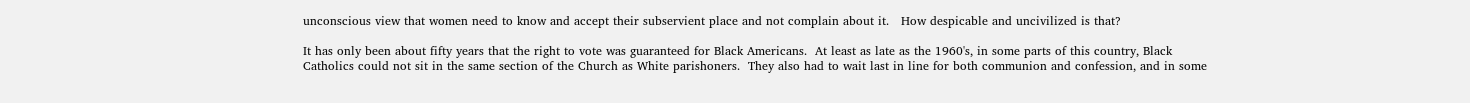unconscious view that women need to know and accept their subservient place and not complain about it.   How despicable and uncivilized is that?

It has only been about fifty years that the right to vote was guaranteed for Black Americans.  At least as late as the 1960's, in some parts of this country, Black Catholics could not sit in the same section of the Church as White parishoners.  They also had to wait last in line for both communion and confession, and in some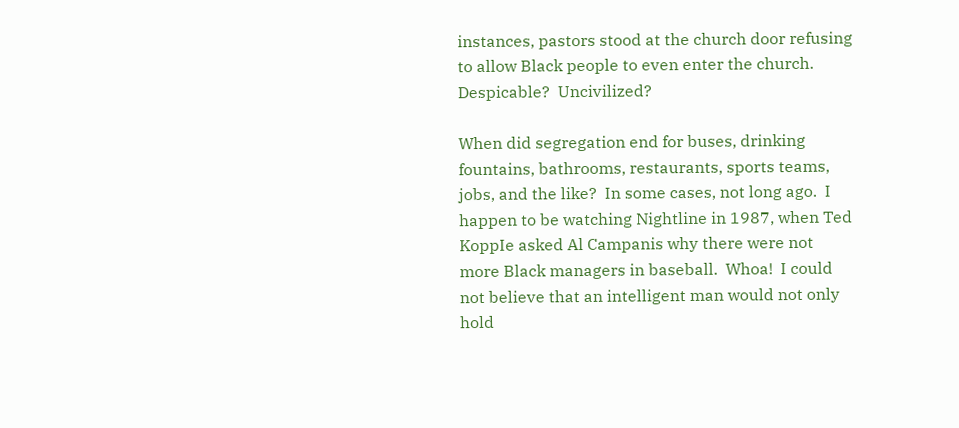instances, pastors stood at the church door refusing to allow Black people to even enter the church.  Despicable?  Uncivilized?

When did segregation end for buses, drinking fountains, bathrooms, restaurants, sports teams, jobs, and the like?  In some cases, not long ago.  I happen to be watching Nightline in 1987, when Ted KoppIe asked Al Campanis why there were not more Black managers in baseball.  Whoa!  I could not believe that an intelligent man would not only hold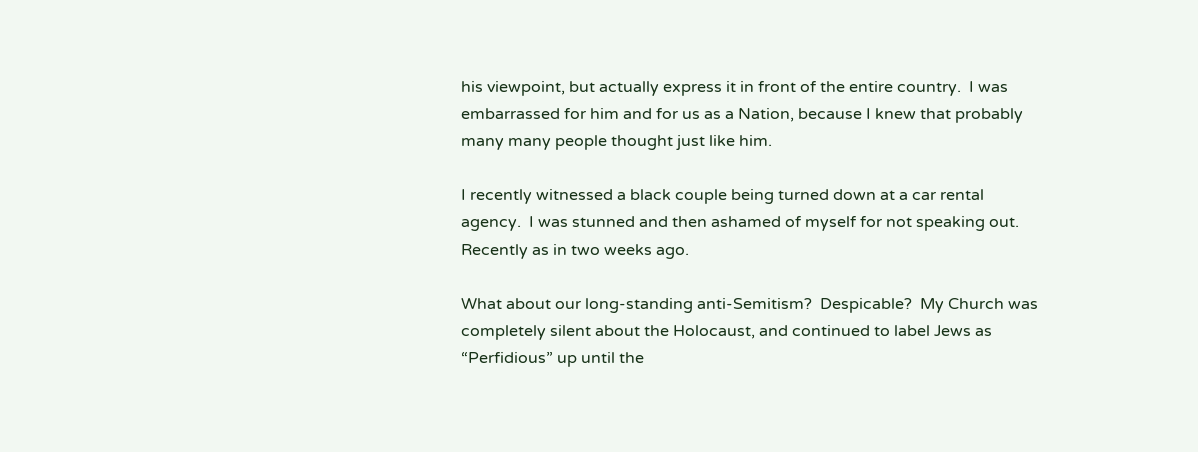his viewpoint, but actually express it in front of the entire country.  I was embarrassed for him and for us as a Nation, because I knew that probably many many people thought just like him.

I recently witnessed a black couple being turned down at a car rental agency.  I was stunned and then ashamed of myself for not speaking out.  Recently as in two weeks ago.

What about our long-standing anti-Semitism?  Despicable?  My Church was completely silent about the Holocaust, and continued to label Jews as “Perfidious” up until the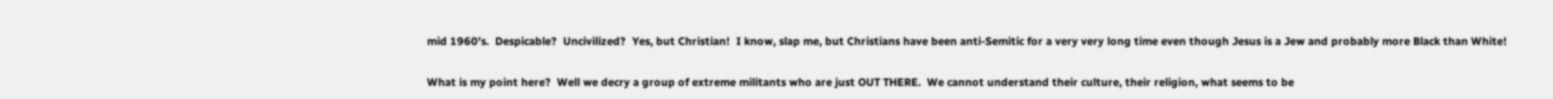mid 1960's.  Despicable?  Uncivilized?  Yes, but Christian!  I know, slap me, but Christians have been anti-Semitic for a very very long time even though Jesus is a Jew and probably more Black than White!

What is my point here?  Well we decry a group of extreme militants who are just OUT THERE.  We cannot understand their culture, their religion, what seems to be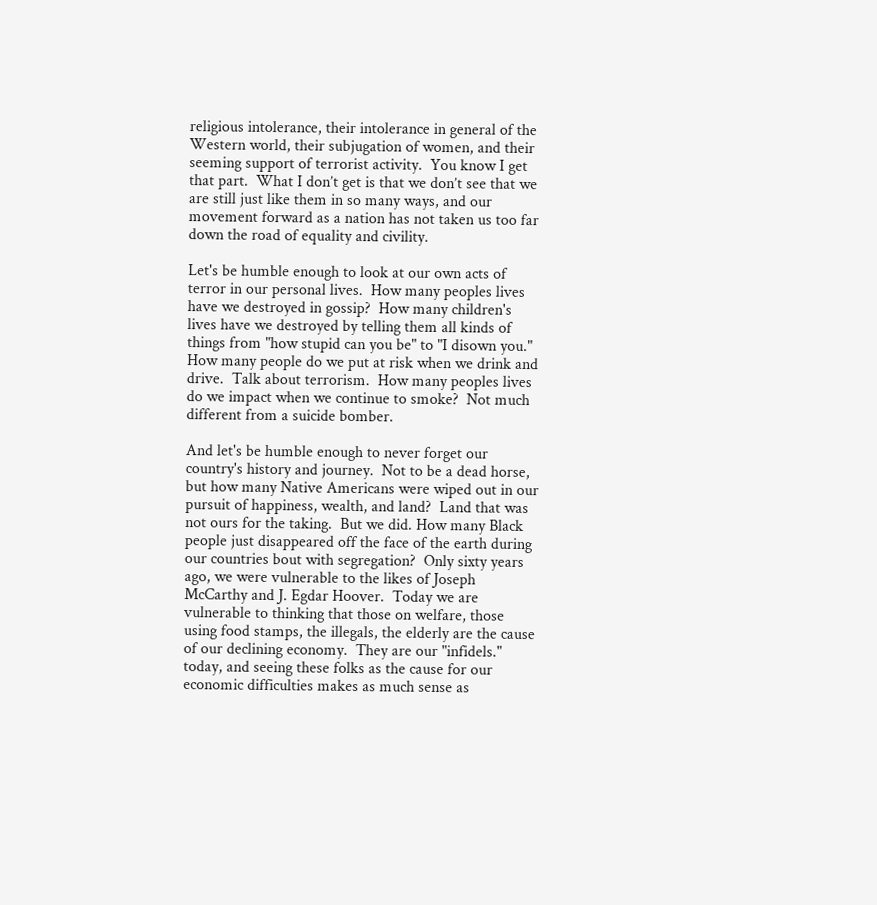religious intolerance, their intolerance in general of the Western world, their subjugation of women, and their seeming support of terrorist activity.  You know I get that part.  What I don’t get is that we don’t see that we are still just like them in so many ways, and our movement forward as a nation has not taken us too far down the road of equality and civility.

Let's be humble enough to look at our own acts of terror in our personal lives.  How many peoples lives have we destroyed in gossip?  How many children's lives have we destroyed by telling them all kinds of things from "how stupid can you be" to "I disown you."  How many people do we put at risk when we drink and drive.  Talk about terrorism.  How many peoples lives do we impact when we continue to smoke?  Not much different from a suicide bomber.

And let's be humble enough to never forget our country's history and journey.  Not to be a dead horse, but how many Native Americans were wiped out in our pursuit of happiness, wealth, and land?  Land that was not ours for the taking.  But we did. How many Black people just disappeared off the face of the earth during our countries bout with segregation?  Only sixty years ago, we were vulnerable to the likes of Joseph McCarthy and J. Egdar Hoover.  Today we are vulnerable to thinking that those on welfare, those using food stamps, the illegals, the elderly are the cause of our declining economy.  They are our "infidels." today, and seeing these folks as the cause for our economic difficulties makes as much sense as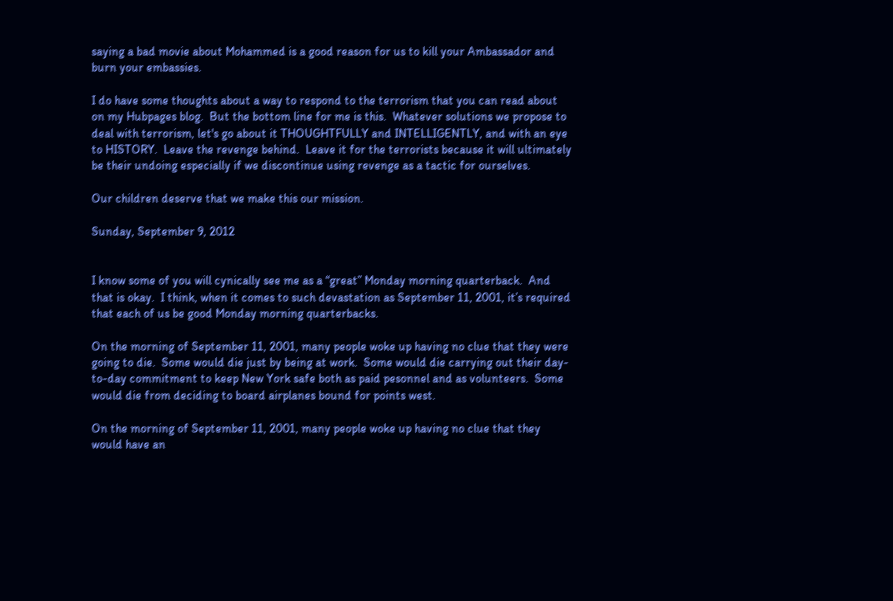saying a bad movie about Mohammed is a good reason for us to kill your Ambassador and burn your embassies.

I do have some thoughts about a way to respond to the terrorism that you can read about on my Hubpages blog.  But the bottom line for me is this.  Whatever solutions we propose to deal with terrorism, let's go about it THOUGHTFULLY and INTELLIGENTLY, and with an eye to HISTORY.  Leave the revenge behind.  Leave it for the terrorists because it will ultimately be their undoing especially if we discontinue using revenge as a tactic for ourselves.

Our children deserve that we make this our mission.

Sunday, September 9, 2012


I know some of you will cynically see me as a “great” Monday morning quarterback.  And that is okay.  I think, when it comes to such devastation as September 11, 2001, it’s required that each of us be good Monday morning quarterbacks.

On the morning of September 11, 2001, many people woke up having no clue that they were going to die.  Some would die just by being at work.  Some would die carrying out their day-to-day commitment to keep New York safe both as paid pesonnel and as volunteers.  Some would die from deciding to board airplanes bound for points west.

On the morning of September 11, 2001, many people woke up having no clue that they would have an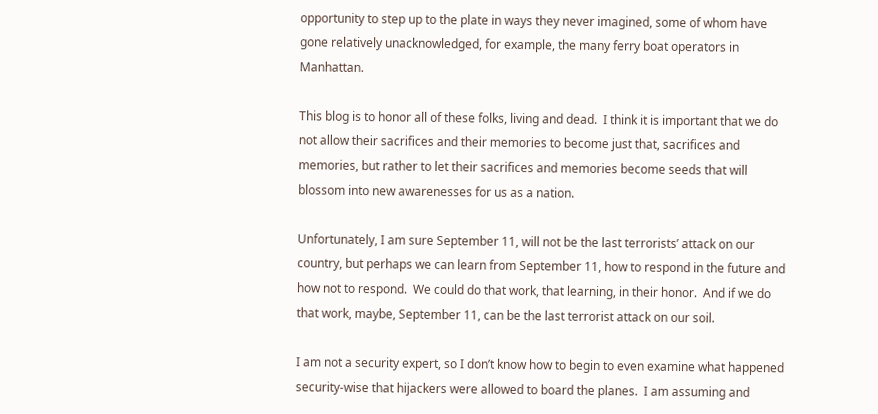opportunity to step up to the plate in ways they never imagined, some of whom have gone relatively unacknowledged, for example, the many ferry boat operators in Manhattan.

This blog is to honor all of these folks, living and dead.  I think it is important that we do not allow their sacrifices and their memories to become just that, sacrifices and memories, but rather to let their sacrifices and memories become seeds that will blossom into new awarenesses for us as a nation.

Unfortunately, I am sure September 11, will not be the last terrorists’ attack on our country, but perhaps we can learn from September 11, how to respond in the future and how not to respond.  We could do that work, that learning, in their honor.  And if we do that work, maybe, September 11, can be the last terrorist attack on our soil.

I am not a security expert, so I don’t know how to begin to even examine what happened security-wise that hijackers were allowed to board the planes.  I am assuming and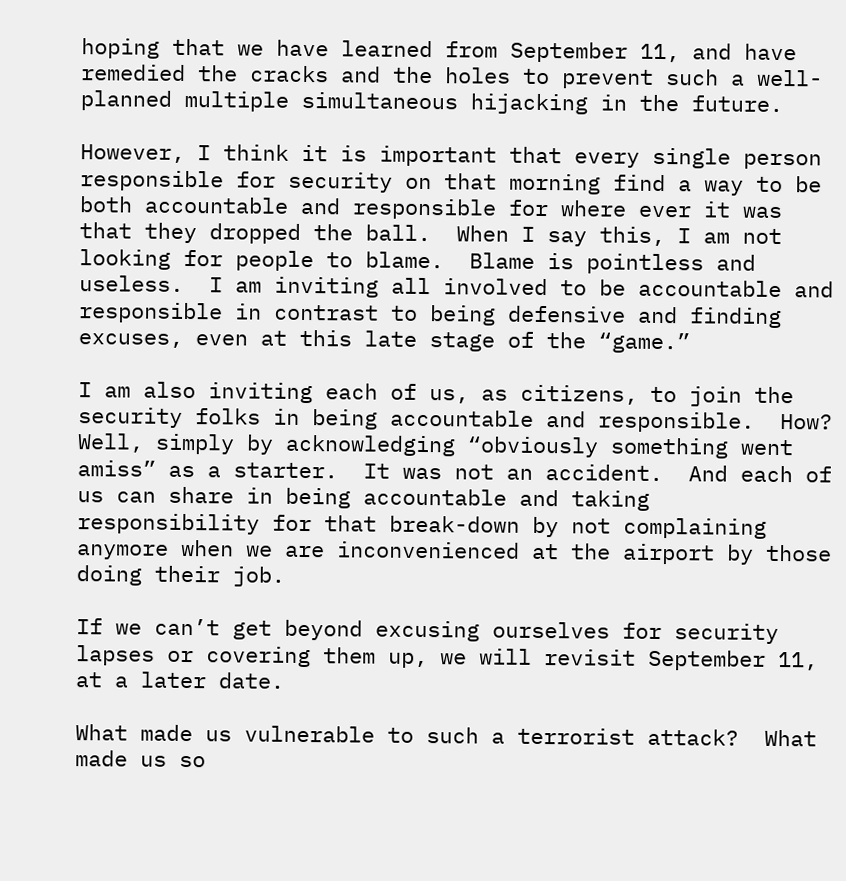hoping that we have learned from September 11, and have remedied the cracks and the holes to prevent such a well-planned multiple simultaneous hijacking in the future.

However, I think it is important that every single person responsible for security on that morning find a way to be both accountable and responsible for where ever it was that they dropped the ball.  When I say this, I am not looking for people to blame.  Blame is pointless and useless.  I am inviting all involved to be accountable and responsible in contrast to being defensive and finding excuses, even at this late stage of the “game.”

I am also inviting each of us, as citizens, to join the security folks in being accountable and responsible.  How?  Well, simply by acknowledging “obviously something went amiss” as a starter.  It was not an accident.  And each of us can share in being accountable and taking responsibility for that break-down by not complaining anymore when we are inconvenienced at the airport by those doing their job.

If we can’t get beyond excusing ourselves for security lapses or covering them up, we will revisit September 11, at a later date.

What made us vulnerable to such a terrorist attack?  What made us so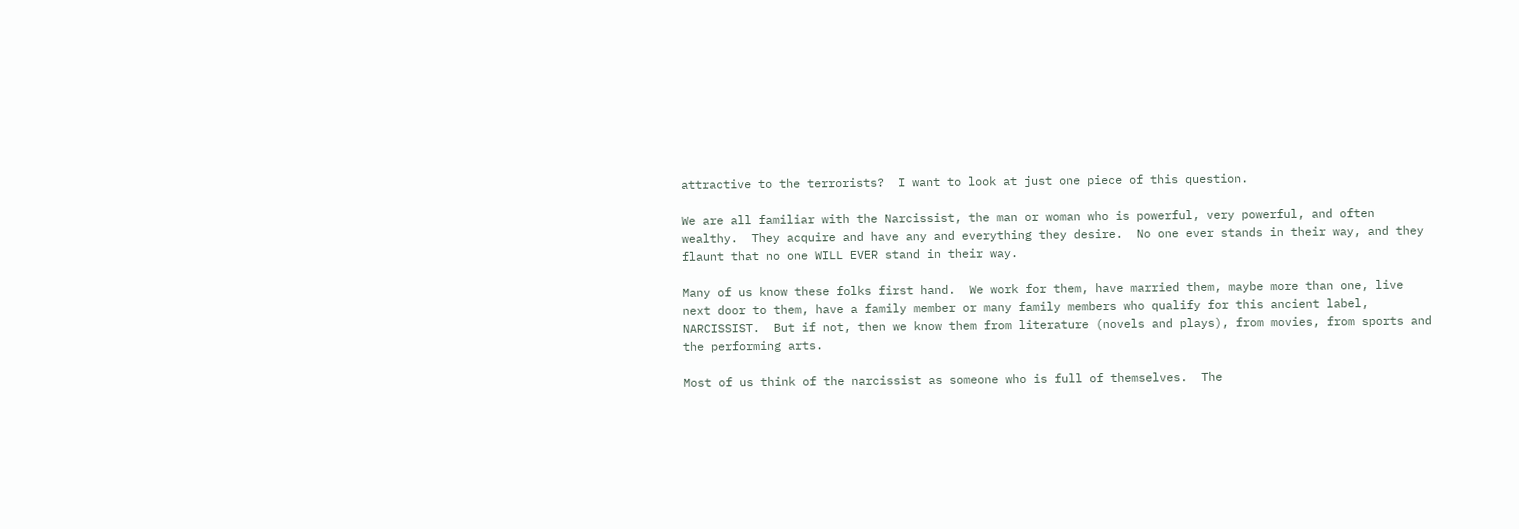attractive to the terrorists?  I want to look at just one piece of this question.

We are all familiar with the Narcissist, the man or woman who is powerful, very powerful, and often wealthy.  They acquire and have any and everything they desire.  No one ever stands in their way, and they flaunt that no one WILL EVER stand in their way.

Many of us know these folks first hand.  We work for them, have married them, maybe more than one, live next door to them, have a family member or many family members who qualify for this ancient label, NARCISSIST.  But if not, then we know them from literature (novels and plays), from movies, from sports and the performing arts.

Most of us think of the narcissist as someone who is full of themselves.  The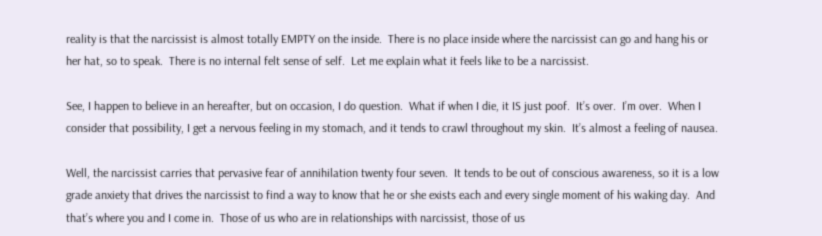reality is that the narcissist is almost totally EMPTY on the inside.  There is no place inside where the narcissist can go and hang his or her hat, so to speak.  There is no internal felt sense of self.  Let me explain what it feels like to be a narcissist.

See, I happen to believe in an hereafter, but on occasion, I do question.  What if when I die, it IS just poof.  It’s over.  I’m over.  When I consider that possibility, I get a nervous feeling in my stomach, and it tends to crawl throughout my skin.  It’s almost a feeling of nausea.

Well, the narcissist carries that pervasive fear of annihilation twenty four seven.  It tends to be out of conscious awareness, so it is a low grade anxiety that drives the narcissist to find a way to know that he or she exists each and every single moment of his waking day.  And that’s where you and I come in.  Those of us who are in relationships with narcissist, those of us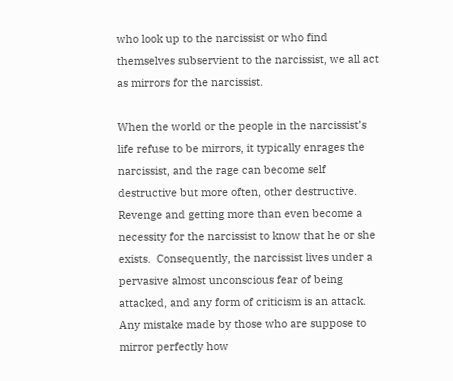who look up to the narcissist or who find themselves subservient to the narcissist, we all act as mirrors for the narcissist.

When the world or the people in the narcissist’s life refuse to be mirrors, it typically enrages the narcissist, and the rage can become self destructive but more often, other destructive.  Revenge and getting more than even become a necessity for the narcissist to know that he or she exists.  Consequently, the narcissist lives under a pervasive almost unconscious fear of being attacked, and any form of criticism is an attack.  Any mistake made by those who are suppose to mirror perfectly how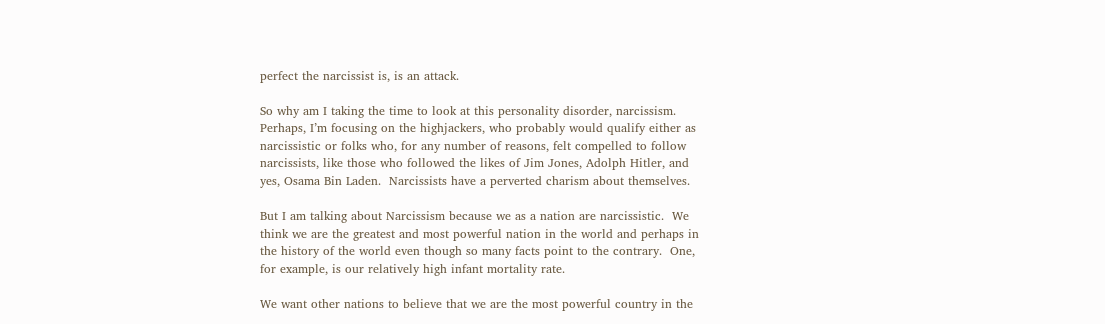perfect the narcissist is, is an attack.

So why am I taking the time to look at this personality disorder, narcissism.  Perhaps, I’m focusing on the highjackers, who probably would qualify either as narcissistic or folks who, for any number of reasons, felt compelled to follow narcissists, like those who followed the likes of Jim Jones, Adolph Hitler, and yes, Osama Bin Laden.  Narcissists have a perverted charism about themselves.

But I am talking about Narcissism because we as a nation are narcissistic.  We think we are the greatest and most powerful nation in the world and perhaps in the history of the world even though so many facts point to the contrary.  One, for example, is our relatively high infant mortality rate.

We want other nations to believe that we are the most powerful country in the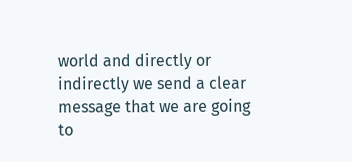world and directly or indirectly we send a clear message that we are going to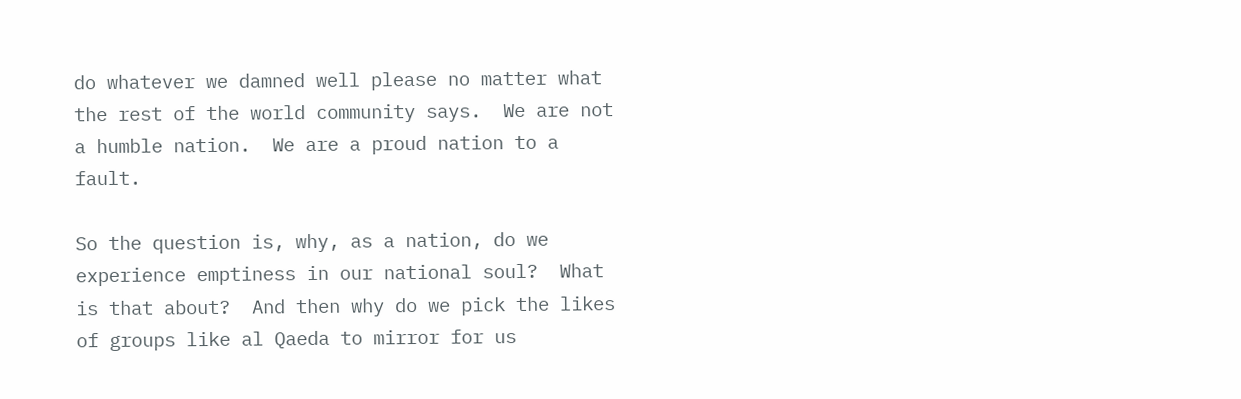do whatever we damned well please no matter what the rest of the world community says.  We are not a humble nation.  We are a proud nation to a fault.

So the question is, why, as a nation, do we experience emptiness in our national soul?  What is that about?  And then why do we pick the likes of groups like al Qaeda to mirror for us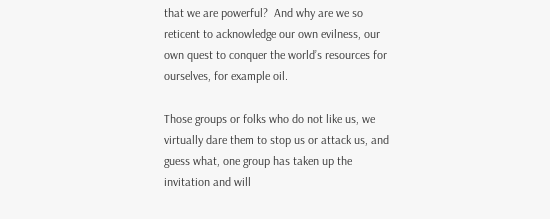that we are powerful?  And why are we so reticent to acknowledge our own evilness, our own quest to conquer the world’s resources for ourselves, for example oil.

Those groups or folks who do not like us, we virtually dare them to stop us or attack us, and guess what, one group has taken up the invitation and will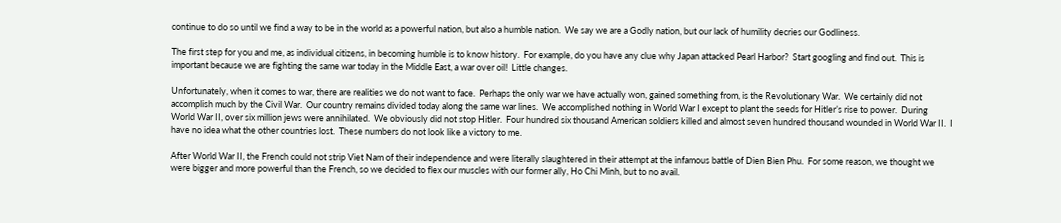continue to do so until we find a way to be in the world as a powerful nation, but also a humble nation.  We say we are a Godly nation, but our lack of humility decries our Godliness.

The first step for you and me, as individual citizens, in becoming humble is to know history.  For example, do you have any clue why Japan attacked Pearl Harbor?  Start googling and find out.  This is important because we are fighting the same war today in the Middle East, a war over oil!  Little changes.

Unfortunately, when it comes to war, there are realities we do not want to face.  Perhaps the only war we have actually won, gained something from, is the Revolutionary War.  We certainly did not accomplish much by the Civil War.  Our country remains divided today along the same war lines.  We accomplished nothing in World War I except to plant the seeds for Hitler’s rise to power.  During World War II, over six million jews were annihilated.  We obviously did not stop Hitler.  Four hundred six thousand American soldiers killed and almost seven hundred thousand wounded in World War II.  I have no idea what the other countries lost.  These numbers do not look like a victory to me.

After World War II, the French could not strip Viet Nam of their independence and were literally slaughtered in their attempt at the infamous battle of Dien Bien Phu.  For some reason, we thought we were bigger and more powerful than the French, so we decided to flex our muscles with our former ally, Ho Chi Minh, but to no avail.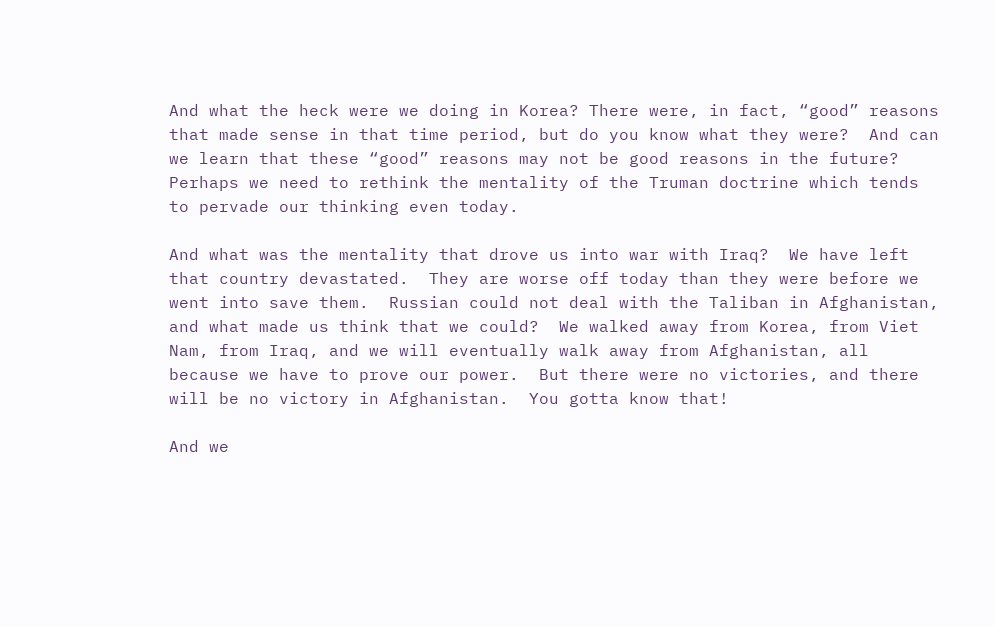And what the heck were we doing in Korea? There were, in fact, “good” reasons that made sense in that time period, but do you know what they were?  And can we learn that these “good” reasons may not be good reasons in the future?  Perhaps we need to rethink the mentality of the Truman doctrine which tends to pervade our thinking even today.

And what was the mentality that drove us into war with Iraq?  We have left that country devastated.  They are worse off today than they were before we went into save them.  Russian could not deal with the Taliban in Afghanistan, and what made us think that we could?  We walked away from Korea, from Viet Nam, from Iraq, and we will eventually walk away from Afghanistan, all because we have to prove our power.  But there were no victories, and there will be no victory in Afghanistan.  You gotta know that!

And we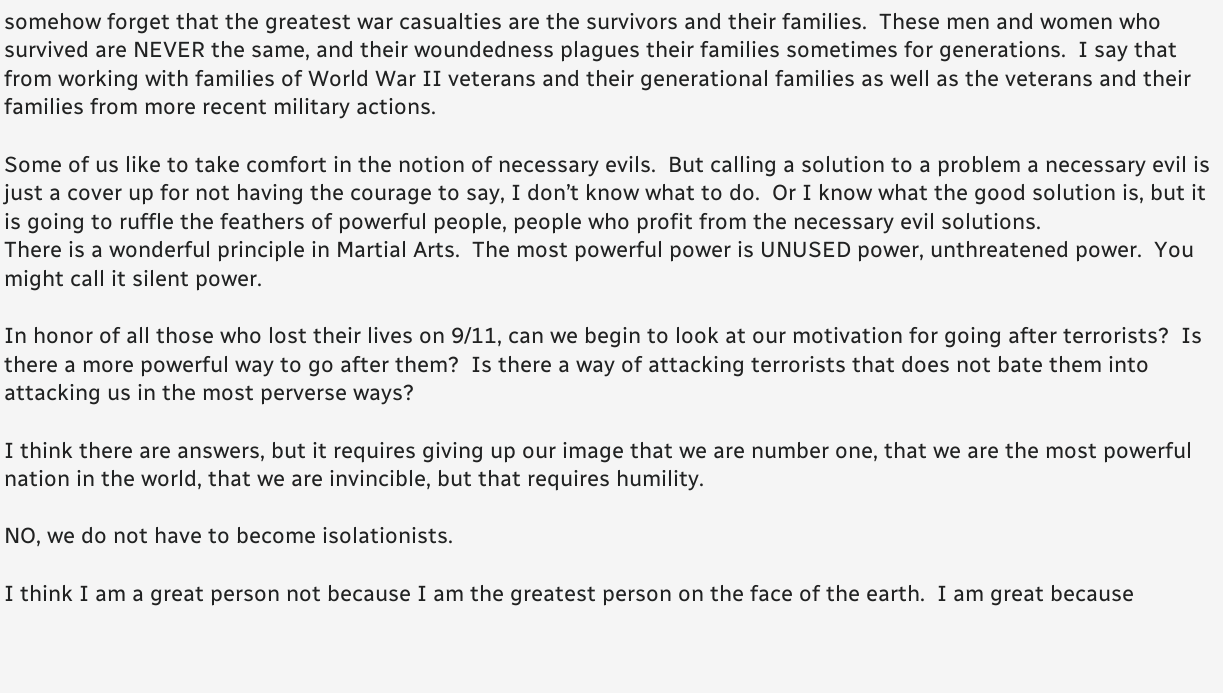somehow forget that the greatest war casualties are the survivors and their families.  These men and women who survived are NEVER the same, and their woundedness plagues their families sometimes for generations.  I say that from working with families of World War II veterans and their generational families as well as the veterans and their families from more recent military actions.

Some of us like to take comfort in the notion of necessary evils.  But calling a solution to a problem a necessary evil is just a cover up for not having the courage to say, I don’t know what to do.  Or I know what the good solution is, but it is going to ruffle the feathers of powerful people, people who profit from the necessary evil solutions.
There is a wonderful principle in Martial Arts.  The most powerful power is UNUSED power, unthreatened power.  You might call it silent power.

In honor of all those who lost their lives on 9/11, can we begin to look at our motivation for going after terrorists?  Is there a more powerful way to go after them?  Is there a way of attacking terrorists that does not bate them into attacking us in the most perverse ways?

I think there are answers, but it requires giving up our image that we are number one, that we are the most powerful nation in the world, that we are invincible, but that requires humility.

NO, we do not have to become isolationists.

I think I am a great person not because I am the greatest person on the face of the earth.  I am great because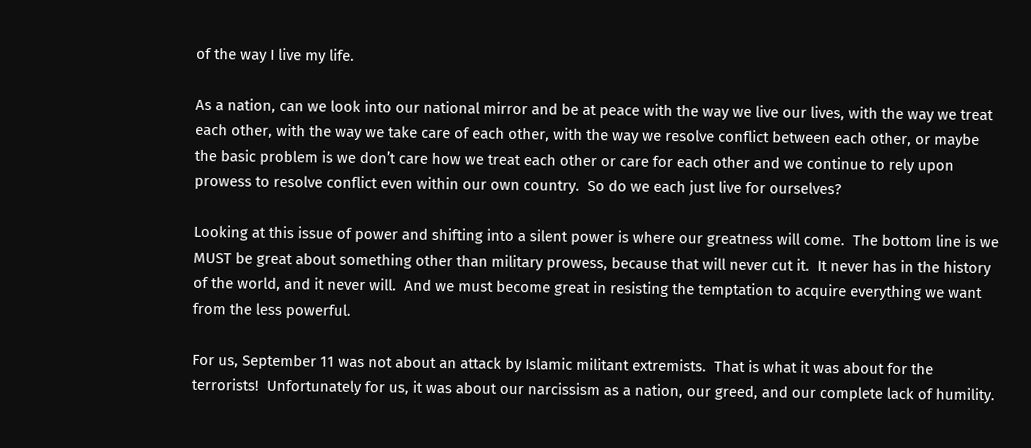of the way I live my life.

As a nation, can we look into our national mirror and be at peace with the way we live our lives, with the way we treat each other, with the way we take care of each other, with the way we resolve conflict between each other, or maybe the basic problem is we don’t care how we treat each other or care for each other and we continue to rely upon prowess to resolve conflict even within our own country.  So do we each just live for ourselves?

Looking at this issue of power and shifting into a silent power is where our greatness will come.  The bottom line is we MUST be great about something other than military prowess, because that will never cut it.  It never has in the history of the world, and it never will.  And we must become great in resisting the temptation to acquire everything we want from the less powerful.

For us, September 11 was not about an attack by Islamic militant extremists.  That is what it was about for the terrorists!  Unfortunately for us, it was about our narcissism as a nation, our greed, and our complete lack of humility.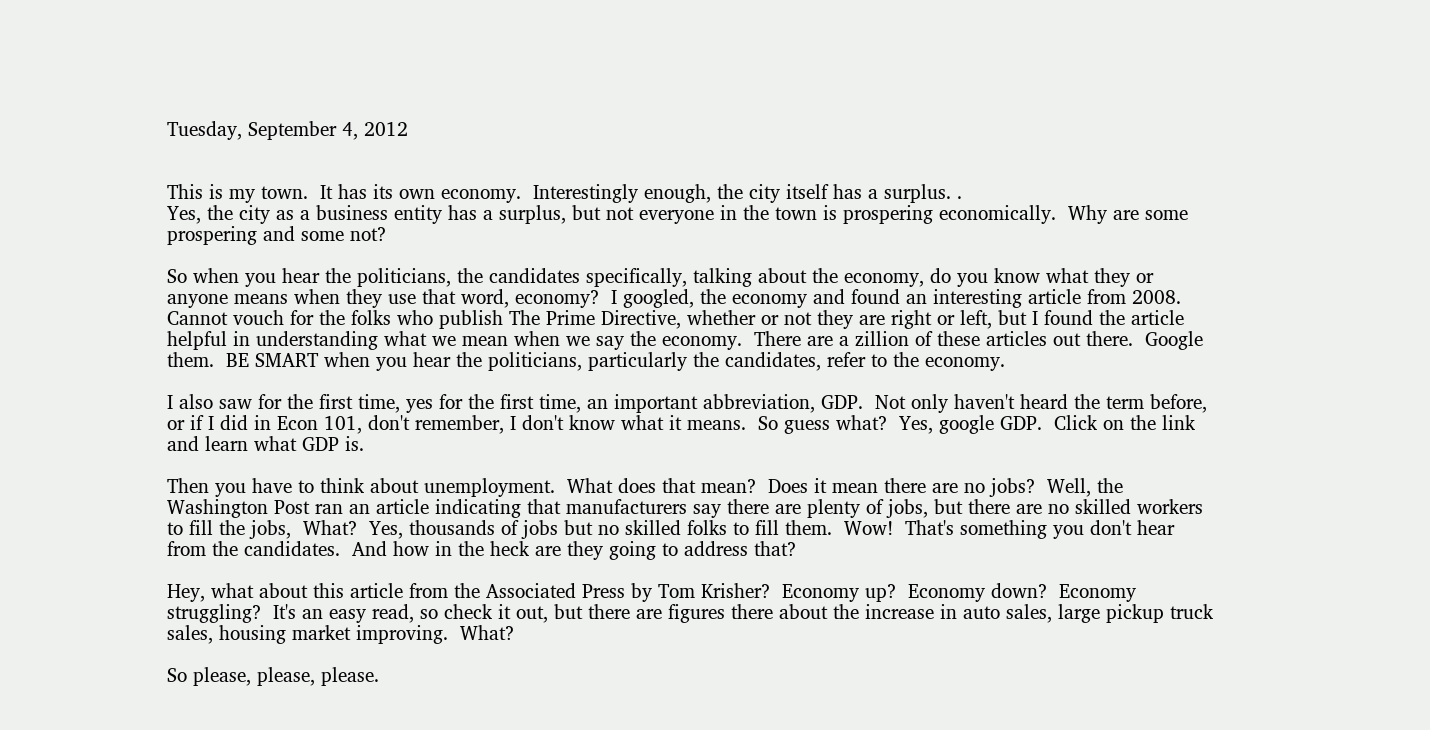Tuesday, September 4, 2012


This is my town.  It has its own economy.  Interestingly enough, the city itself has a surplus. .
Yes, the city as a business entity has a surplus, but not everyone in the town is prospering economically.  Why are some prospering and some not?

So when you hear the politicians, the candidates specifically, talking about the economy, do you know what they or anyone means when they use that word, economy?  I googled, the economy and found an interesting article from 2008.  Cannot vouch for the folks who publish The Prime Directive, whether or not they are right or left, but I found the article helpful in understanding what we mean when we say the economy.  There are a zillion of these articles out there.  Google them.  BE SMART when you hear the politicians, particularly the candidates, refer to the economy.

I also saw for the first time, yes for the first time, an important abbreviation, GDP.  Not only haven't heard the term before, or if I did in Econ 101, don't remember, I don't know what it means.  So guess what?  Yes, google GDP.  Click on the link and learn what GDP is.

Then you have to think about unemployment.  What does that mean?  Does it mean there are no jobs?  Well, the Washington Post ran an article indicating that manufacturers say there are plenty of jobs, but there are no skilled workers to fill the jobs,  What?  Yes, thousands of jobs but no skilled folks to fill them.  Wow!  That's something you don't hear from the candidates.  And how in the heck are they going to address that?

Hey, what about this article from the Associated Press by Tom Krisher?  Economy up?  Economy down?  Economy struggling?  It's an easy read, so check it out, but there are figures there about the increase in auto sales, large pickup truck sales, housing market improving.  What?

So please, please, please.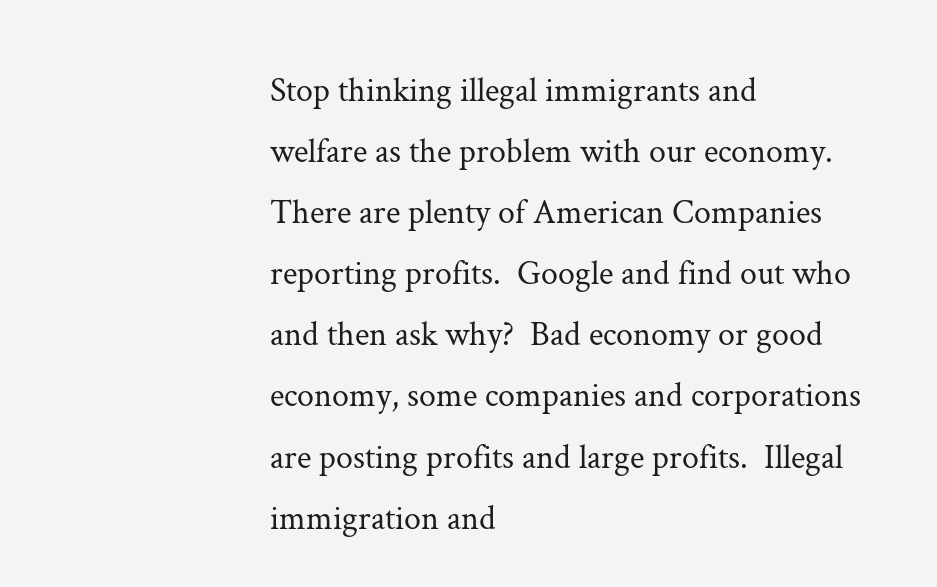Stop thinking illegal immigrants and welfare as the problem with our economy.  There are plenty of American Companies reporting profits.  Google and find out who and then ask why?  Bad economy or good economy, some companies and corporations are posting profits and large profits.  Illegal immigration and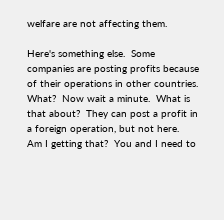welfare are not affecting them.

Here's something else.  Some companies are posting profits because of their operations in other countries.  What?  Now wait a minute.  What is that about?  They can post a profit in a foreign operation, but not here.  Am I getting that?  You and I need to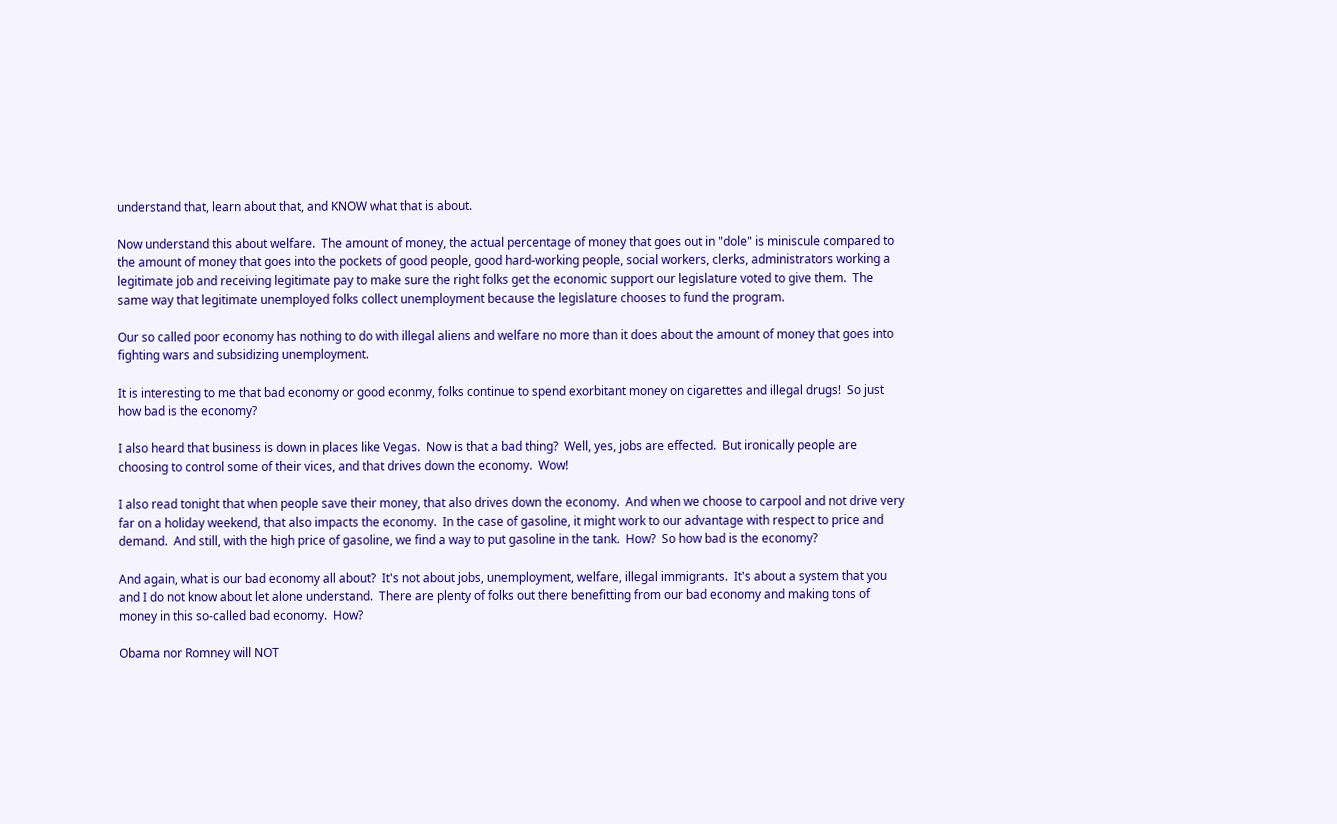understand that, learn about that, and KNOW what that is about.

Now understand this about welfare.  The amount of money, the actual percentage of money that goes out in "dole" is miniscule compared to the amount of money that goes into the pockets of good people, good hard-working people, social workers, clerks, administrators working a legitimate job and receiving legitimate pay to make sure the right folks get the economic support our legislature voted to give them.  The same way that legitimate unemployed folks collect unemployment because the legislature chooses to fund the program.

Our so called poor economy has nothing to do with illegal aliens and welfare no more than it does about the amount of money that goes into fighting wars and subsidizing unemployment.

It is interesting to me that bad economy or good econmy, folks continue to spend exorbitant money on cigarettes and illegal drugs!  So just how bad is the economy?

I also heard that business is down in places like Vegas.  Now is that a bad thing?  Well, yes, jobs are effected.  But ironically people are choosing to control some of their vices, and that drives down the economy.  Wow!

I also read tonight that when people save their money, that also drives down the economy.  And when we choose to carpool and not drive very far on a holiday weekend, that also impacts the economy.  In the case of gasoline, it might work to our advantage with respect to price and demand.  And still, with the high price of gasoline, we find a way to put gasoline in the tank.  How?  So how bad is the economy?

And again, what is our bad economy all about?  It's not about jobs, unemployment, welfare, illegal immigrants.  It's about a system that you and I do not know about let alone understand.  There are plenty of folks out there benefitting from our bad economy and making tons of money in this so-called bad economy.  How?

Obama nor Romney will NOT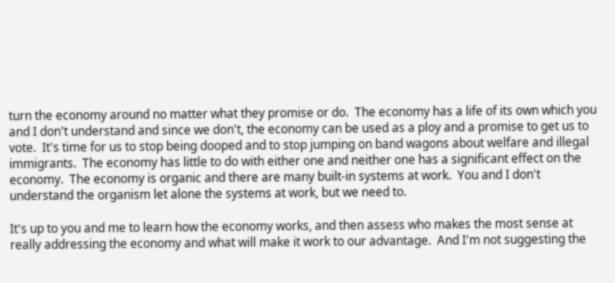turn the economy around no matter what they promise or do.  The economy has a life of its own which you and I don't understand and since we don't, the economy can be used as a ploy and a promise to get us to vote.  It's time for us to stop being dooped and to stop jumping on band wagons about welfare and illegal immigrants.  The economy has little to do with either one and neither one has a significant effect on the economy.  The economy is organic and there are many built-in systems at work.  You and I don't understand the organism let alone the systems at work, but we need to.

It's up to you and me to learn how the economy works, and then assess who makes the most sense at really addressing the economy and what will make it work to our advantage.  And I'm not suggesting the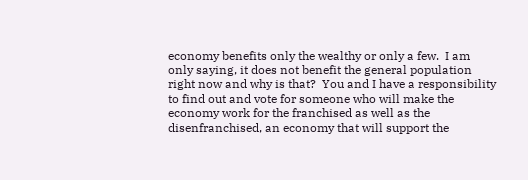economy benefits only the wealthy or only a few.  I am only saying, it does not benefit the general population right now and why is that?  You and I have a responsibility to find out and vote for someone who will make the economy work for the franchised as well as the disenfranchised, an economy that will support the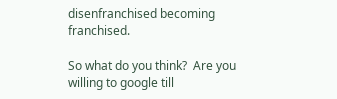disenfranchised becoming franchised.

So what do you think?  Are you willing to google till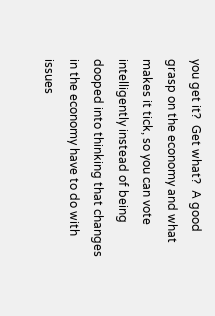you get it?  Get what?  A good grasp on the economy and what makes it tick, so you can vote intelligently instead of being dooped into thinking that changes in the economy have to do with issues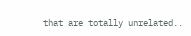that are totally unrelated..